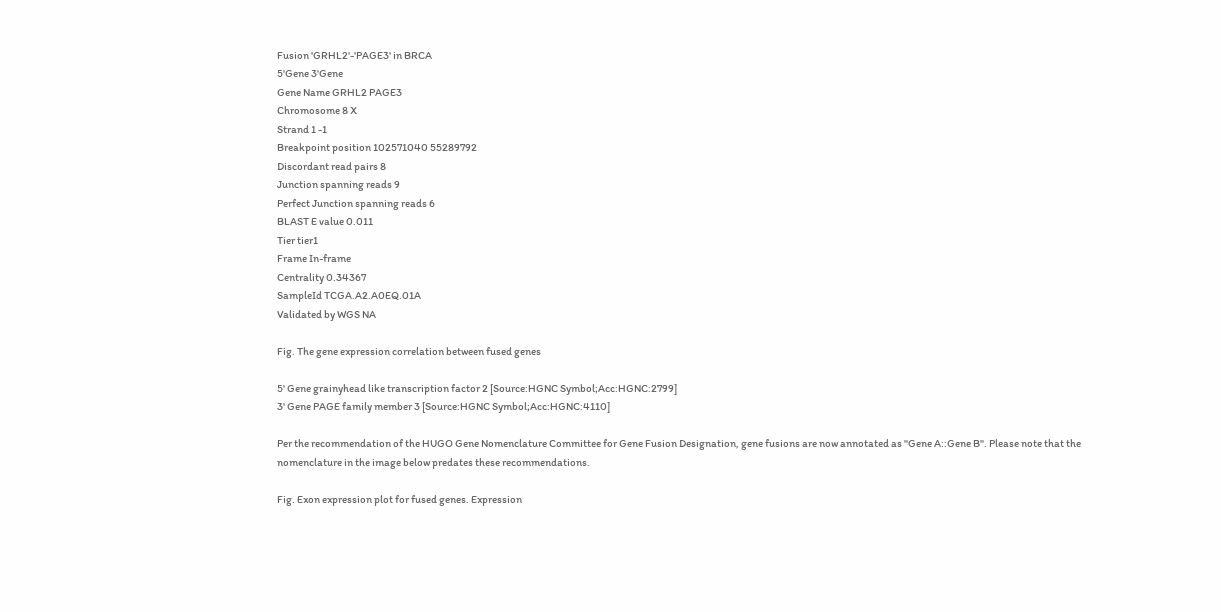Fusion 'GRHL2'-'PAGE3' in BRCA
5'Gene 3'Gene
Gene Name GRHL2 PAGE3
Chromosome 8 X
Strand 1 -1
Breakpoint position 102571040 55289792
Discordant read pairs 8
Junction spanning reads 9
Perfect Junction spanning reads 6
BLAST E value 0.011
Tier tier1
Frame In-frame
Centrality 0.34367
SampleId TCGA.A2.A0EQ.01A
Validated by WGS NA

Fig. The gene expression correlation between fused genes

5' Gene grainyhead like transcription factor 2 [Source:HGNC Symbol;Acc:HGNC:2799]
3' Gene PAGE family member 3 [Source:HGNC Symbol;Acc:HGNC:4110]

Per the recommendation of the HUGO Gene Nomenclature Committee for Gene Fusion Designation, gene fusions are now annotated as "Gene A::Gene B". Please note that the nomenclature in the image below predates these recommendations.

Fig. Exon expression plot for fused genes. Expression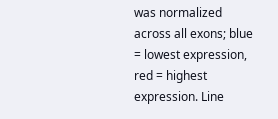was normalized across all exons; blue = lowest expression, red = highest expression. Line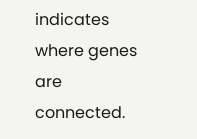indicates where genes are connected.